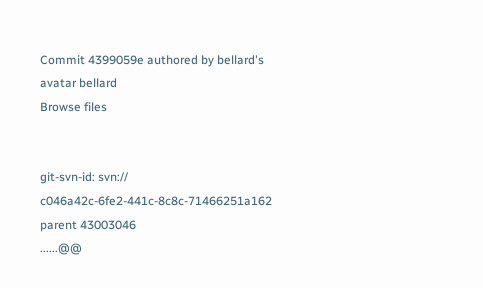Commit 4399059e authored by bellard's avatar bellard
Browse files


git-svn-id: svn:// c046a42c-6fe2-441c-8c8c-71466251a162
parent 43003046
......@@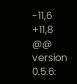-11,6 +11,8 @@ version 0.5.6: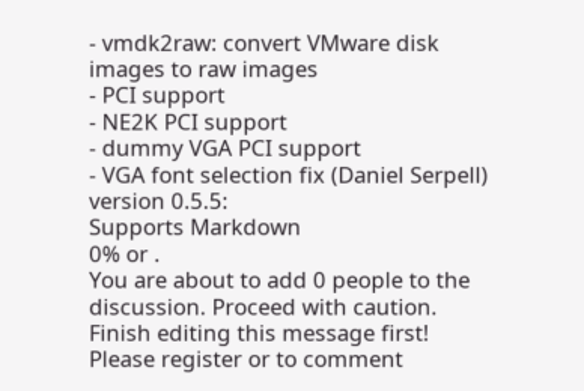- vmdk2raw: convert VMware disk images to raw images
- PCI support
- NE2K PCI support
- dummy VGA PCI support
- VGA font selection fix (Daniel Serpell)
version 0.5.5:
Supports Markdown
0% or .
You are about to add 0 people to the discussion. Proceed with caution.
Finish editing this message first!
Please register or to comment